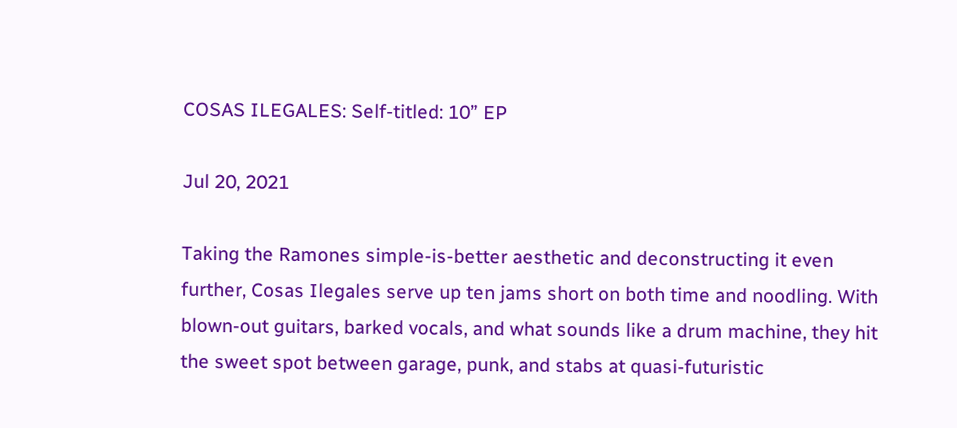COSAS ILEGALES: Self-titled: 10” EP

Jul 20, 2021

Taking the Ramones simple-is-better aesthetic and deconstructing it even further, Cosas Ilegales serve up ten jams short on both time and noodling. With blown-out guitars, barked vocals, and what sounds like a drum machine, they hit the sweet spot between garage, punk, and stabs at quasi-futuristic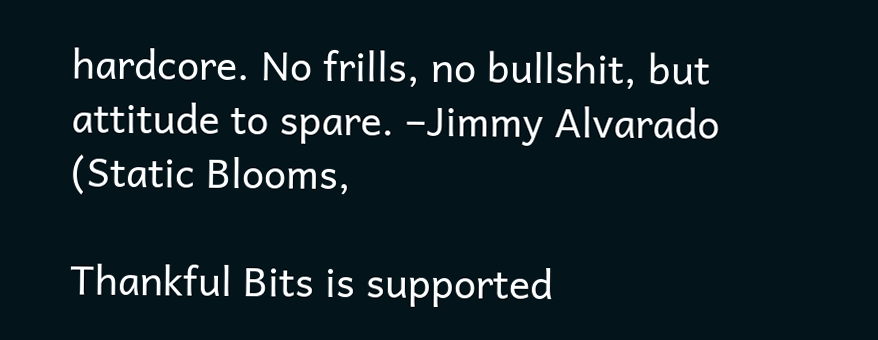hardcore. No frills, no bullshit, but attitude to spare. –Jimmy Alvarado (Static Blooms,

Thankful Bits is supported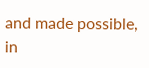and made possible, in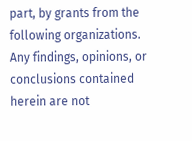part, by grants from the following organizations.
Any findings, opinions, or conclusions contained herein are not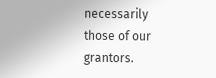necessarily those of our grantors.